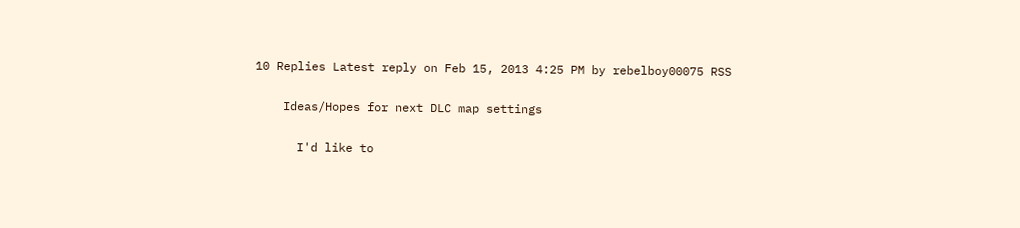10 Replies Latest reply on Feb 15, 2013 4:25 PM by rebelboy00075 RSS

    Ideas/Hopes for next DLC map settings

      I'd like to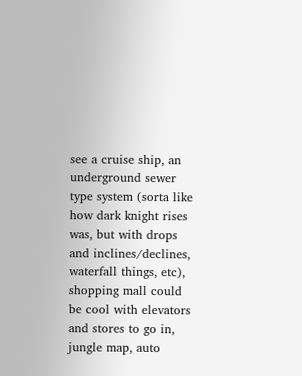see a cruise ship, an underground sewer type system (sorta like how dark knight rises was, but with drops and inclines/declines, waterfall things, etc), shopping mall could be cool with elevators and stores to go in, jungle map, auto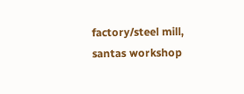factory/steel mill, santas workshop